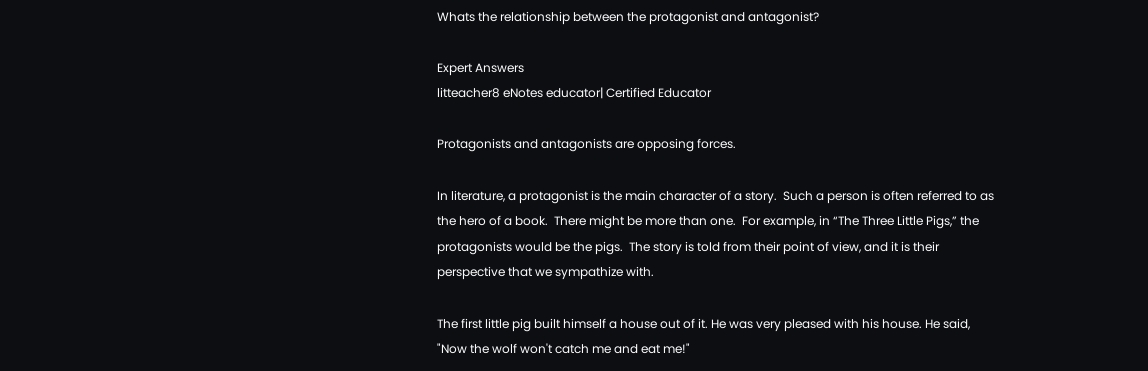Whats the relationship between the protagonist and antagonist?

Expert Answers
litteacher8 eNotes educator| Certified Educator

Protagonists and antagonists are opposing forces.

In literature, a protagonist is the main character of a story.  Such a person is often referred to as the hero of a book.  There might be more than one.  For example, in “The Three Little Pigs,” the protagonists would be the pigs.  The story is told from their point of view, and it is their perspective that we sympathize with.

The first little pig built himself a house out of it. He was very pleased with his house. He said, "Now the wolf won't catch me and eat me!"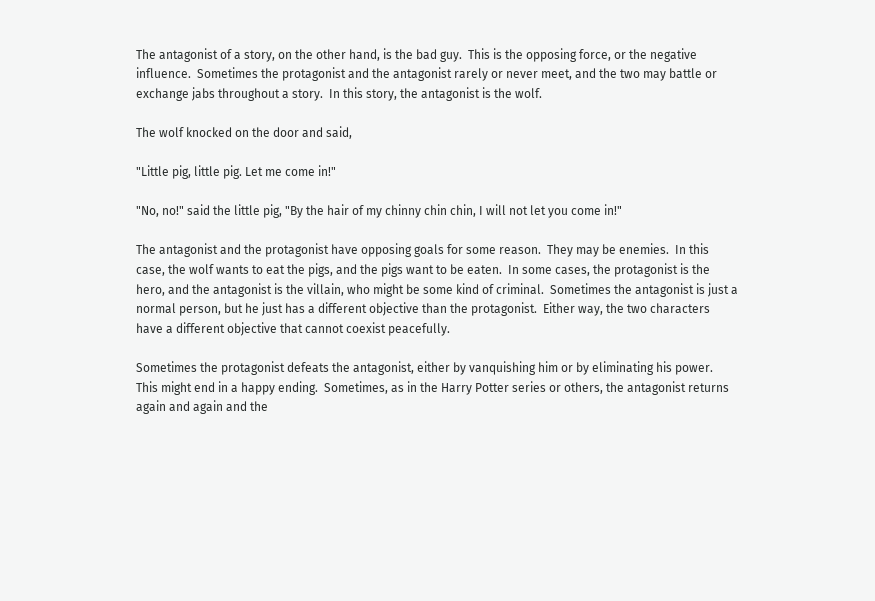The antagonist of a story, on the other hand, is the bad guy.  This is the opposing force, or the negative influence.  Sometimes the protagonist and the antagonist rarely or never meet, and the two may battle or exchange jabs throughout a story.  In this story, the antagonist is the wolf.

The wolf knocked on the door and said,

"Little pig, little pig. Let me come in!"

"No, no!" said the little pig, "By the hair of my chinny chin chin, I will not let you come in!"

The antagonist and the protagonist have opposing goals for some reason.  They may be enemies.  In this case, the wolf wants to eat the pigs, and the pigs want to be eaten.  In some cases, the protagonist is the hero, and the antagonist is the villain, who might be some kind of criminal.  Sometimes the antagonist is just a normal person, but he just has a different objective than the protagonist.  Either way, the two characters have a different objective that cannot coexist peacefully.

Sometimes the protagonist defeats the antagonist, either by vanquishing him or by eliminating his power.  This might end in a happy ending.  Sometimes, as in the Harry Potter series or others, the antagonist returns again and again and the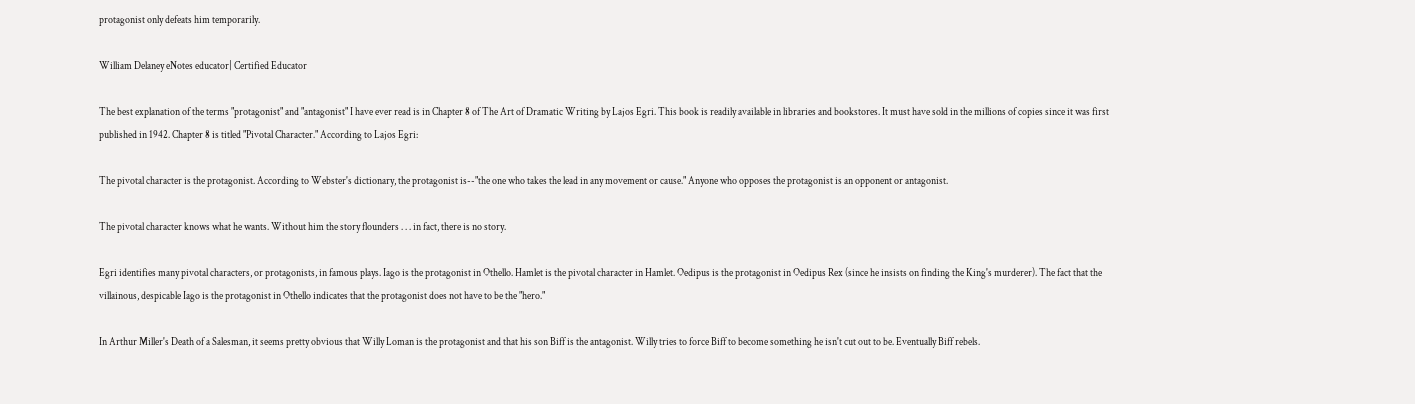protagonist only defeats him temporarily.

William Delaney eNotes educator| Certified Educator

The best explanation of the terms "protagonist" and "antagonist" I have ever read is in Chapter 8 of The Art of Dramatic Writing by Lajos Egri. This book is readily available in libraries and bookstores. It must have sold in the millions of copies since it was first published in 1942. Chapter 8 is titled "Pivotal Character." According to Lajos Egri:

The pivotal character is the protagonist. According to Webster's dictionary, the protagonist is--"the one who takes the lead in any movement or cause." Anyone who opposes the protagonist is an opponent or antagonist.

The pivotal character knows what he wants. Without him the story flounders . . . in fact, there is no story.

Egri identifies many pivotal characters, or protagonists, in famous plays. Iago is the protagonist in Othello. Hamlet is the pivotal character in Hamlet. Oedipus is the protagonist in Oedipus Rex (since he insists on finding the King's murderer). The fact that the villainous, despicable Iago is the protagonist in Othello indicates that the protagonist does not have to be the "hero."

In Arthur Miller's Death of a Salesman, it seems pretty obvious that Willy Loman is the protagonist and that his son Biff is the antagonist. Willy tries to force Biff to become something he isn't cut out to be. Eventually Biff rebels.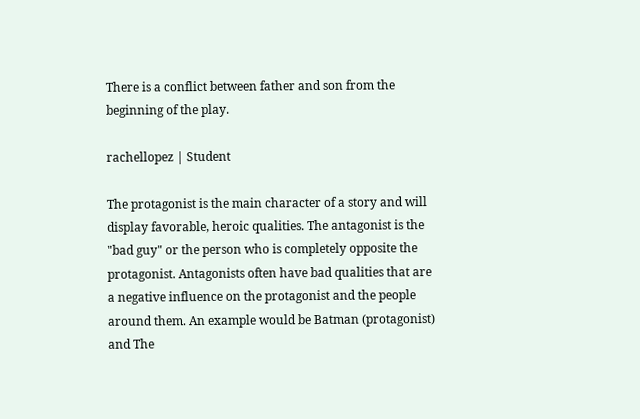There is a conflict between father and son from the beginning of the play.

rachellopez | Student

The protagonist is the main character of a story and will display favorable, heroic qualities. The antagonist is the "bad guy" or the person who is completely opposite the protagonist. Antagonists often have bad qualities that are a negative influence on the protagonist and the people around them. An example would be Batman (protagonist) and The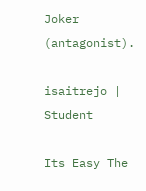Joker (antagonist).

isaitrejo | Student

Its Easy The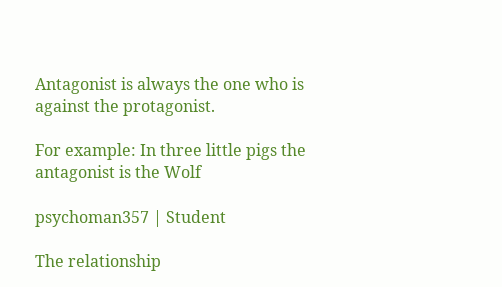Antagonist is always the one who is against the protagonist.

For example: In three little pigs the antagonist is the Wolf

psychoman357 | Student

The relationship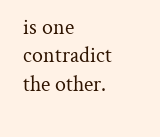is one contradict the other.